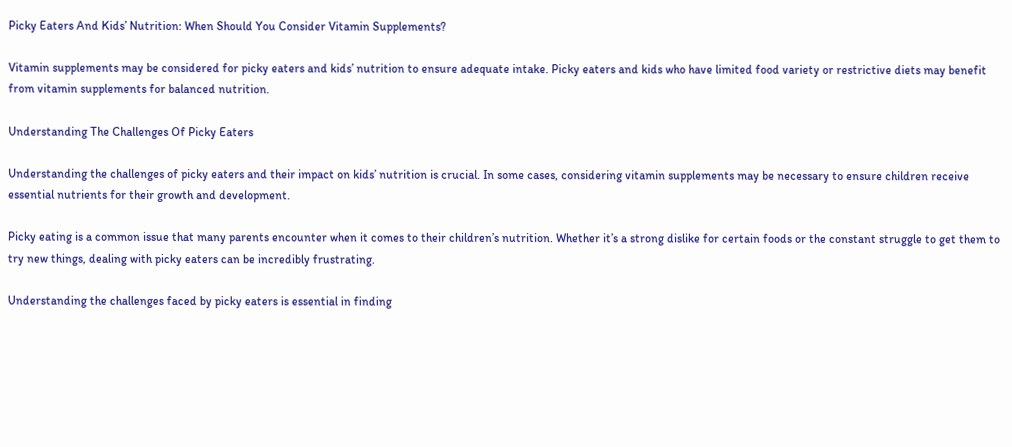Picky Eaters And Kids’ Nutrition: When Should You Consider Vitamin Supplements?

Vitamin supplements may be considered for picky eaters and kids’ nutrition to ensure adequate intake. Picky eaters and kids who have limited food variety or restrictive diets may benefit from vitamin supplements for balanced nutrition.

Understanding The Challenges Of Picky Eaters

Understanding the challenges of picky eaters and their impact on kids’ nutrition is crucial. In some cases, considering vitamin supplements may be necessary to ensure children receive essential nutrients for their growth and development.

Picky eating is a common issue that many parents encounter when it comes to their children’s nutrition. Whether it’s a strong dislike for certain foods or the constant struggle to get them to try new things, dealing with picky eaters can be incredibly frustrating.

Understanding the challenges faced by picky eaters is essential in finding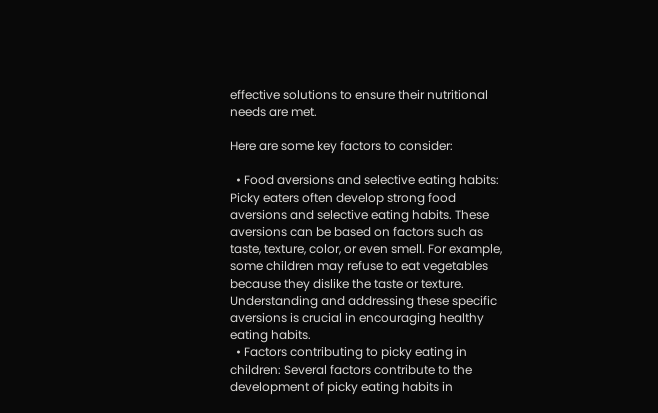effective solutions to ensure their nutritional needs are met.

Here are some key factors to consider:

  • Food aversions and selective eating habits: Picky eaters often develop strong food aversions and selective eating habits. These aversions can be based on factors such as taste, texture, color, or even smell. For example, some children may refuse to eat vegetables because they dislike the taste or texture. Understanding and addressing these specific aversions is crucial in encouraging healthy eating habits.
  • Factors contributing to picky eating in children: Several factors contribute to the development of picky eating habits in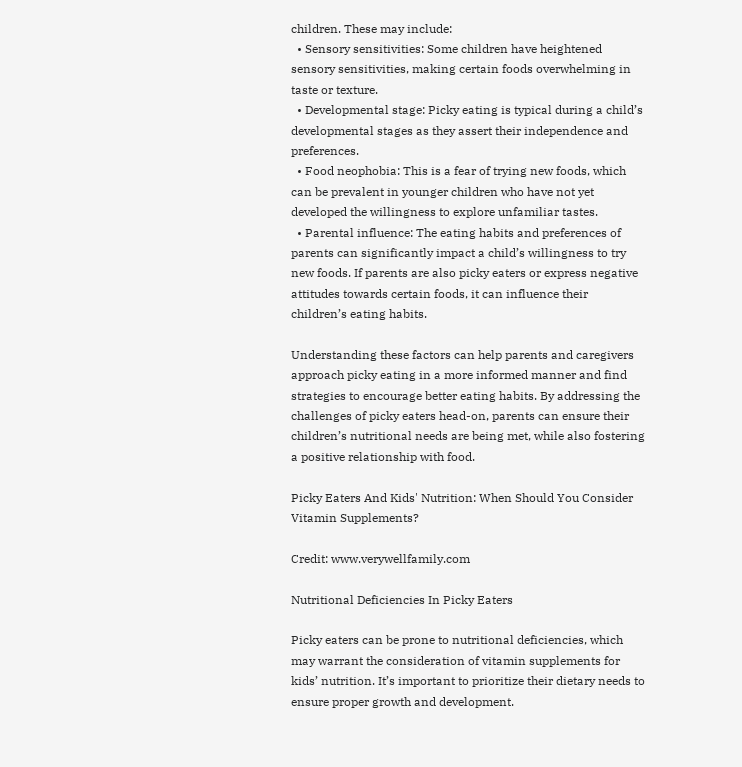children. These may include:
  • Sensory sensitivities: Some children have heightened sensory sensitivities, making certain foods overwhelming in taste or texture.
  • Developmental stage: Picky eating is typical during a child’s developmental stages as they assert their independence and preferences.
  • Food neophobia: This is a fear of trying new foods, which can be prevalent in younger children who have not yet developed the willingness to explore unfamiliar tastes.
  • Parental influence: The eating habits and preferences of parents can significantly impact a child’s willingness to try new foods. If parents are also picky eaters or express negative attitudes towards certain foods, it can influence their children’s eating habits.

Understanding these factors can help parents and caregivers approach picky eating in a more informed manner and find strategies to encourage better eating habits. By addressing the challenges of picky eaters head-on, parents can ensure their children’s nutritional needs are being met, while also fostering a positive relationship with food.

Picky Eaters And Kids' Nutrition: When Should You Consider Vitamin Supplements?

Credit: www.verywellfamily.com

Nutritional Deficiencies In Picky Eaters

Picky eaters can be prone to nutritional deficiencies, which may warrant the consideration of vitamin supplements for kids’ nutrition. It’s important to prioritize their dietary needs to ensure proper growth and development.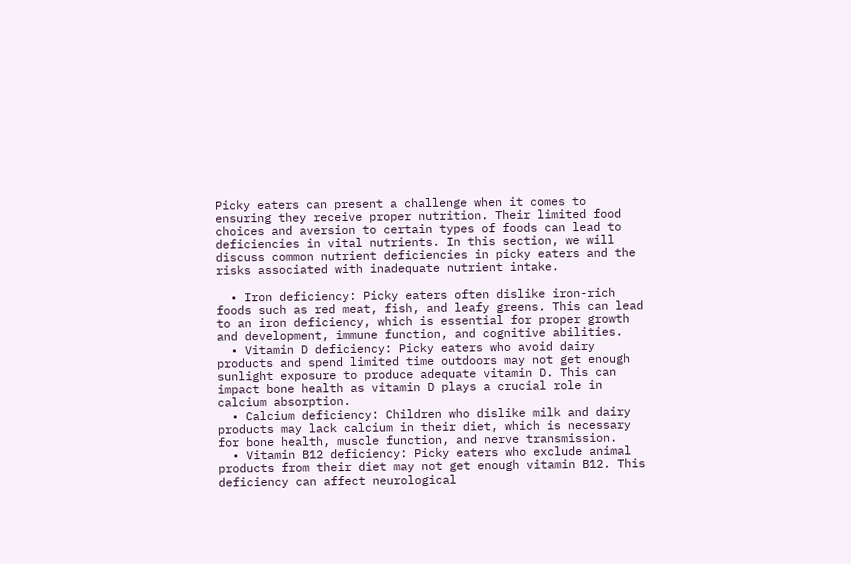Picky eaters can present a challenge when it comes to ensuring they receive proper nutrition. Their limited food choices and aversion to certain types of foods can lead to deficiencies in vital nutrients. In this section, we will discuss common nutrient deficiencies in picky eaters and the risks associated with inadequate nutrient intake.

  • Iron deficiency: Picky eaters often dislike iron-rich foods such as red meat, fish, and leafy greens. This can lead to an iron deficiency, which is essential for proper growth and development, immune function, and cognitive abilities.
  • Vitamin D deficiency: Picky eaters who avoid dairy products and spend limited time outdoors may not get enough sunlight exposure to produce adequate vitamin D. This can impact bone health as vitamin D plays a crucial role in calcium absorption.
  • Calcium deficiency: Children who dislike milk and dairy products may lack calcium in their diet, which is necessary for bone health, muscle function, and nerve transmission.
  • Vitamin B12 deficiency: Picky eaters who exclude animal products from their diet may not get enough vitamin B12. This deficiency can affect neurological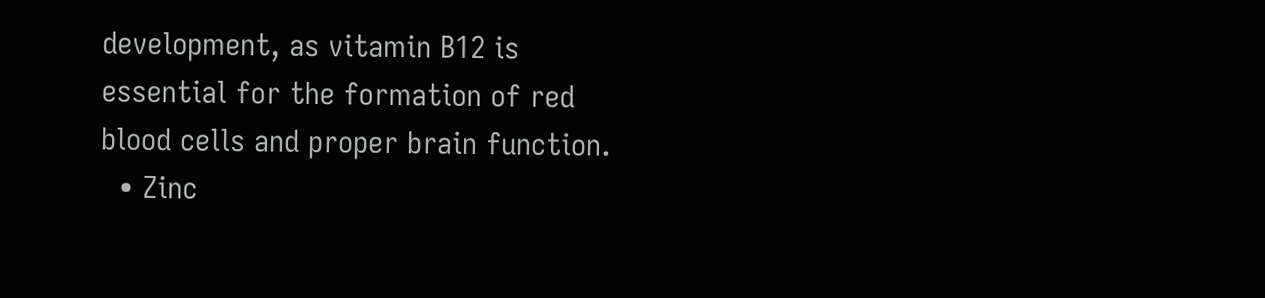development, as vitamin B12 is essential for the formation of red blood cells and proper brain function.
  • Zinc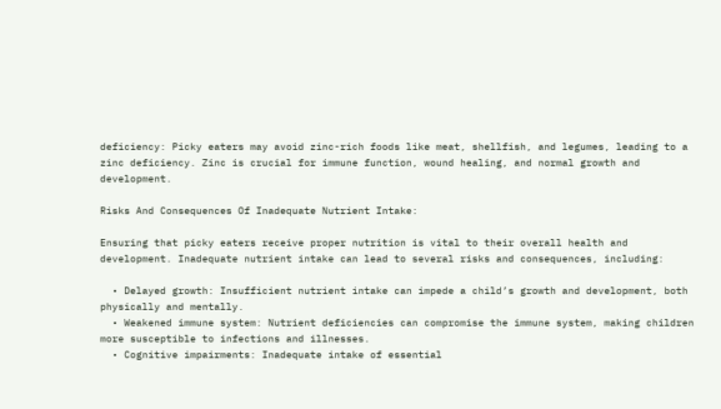deficiency: Picky eaters may avoid zinc-rich foods like meat, shellfish, and legumes, leading to a zinc deficiency. Zinc is crucial for immune function, wound healing, and normal growth and development.

Risks And Consequences Of Inadequate Nutrient Intake:

Ensuring that picky eaters receive proper nutrition is vital to their overall health and development. Inadequate nutrient intake can lead to several risks and consequences, including:

  • Delayed growth: Insufficient nutrient intake can impede a child’s growth and development, both physically and mentally.
  • Weakened immune system: Nutrient deficiencies can compromise the immune system, making children more susceptible to infections and illnesses.
  • Cognitive impairments: Inadequate intake of essential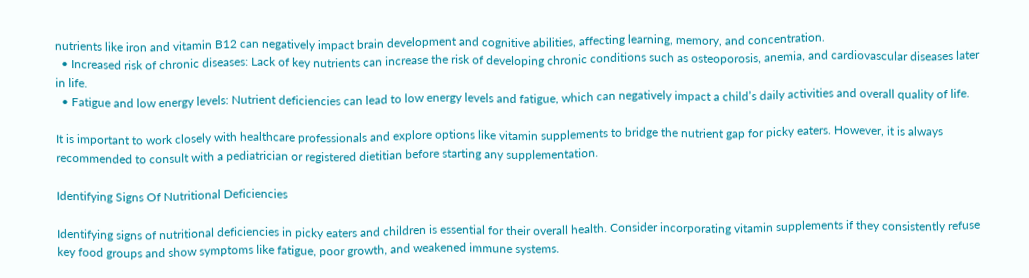nutrients like iron and vitamin B12 can negatively impact brain development and cognitive abilities, affecting learning, memory, and concentration.
  • Increased risk of chronic diseases: Lack of key nutrients can increase the risk of developing chronic conditions such as osteoporosis, anemia, and cardiovascular diseases later in life.
  • Fatigue and low energy levels: Nutrient deficiencies can lead to low energy levels and fatigue, which can negatively impact a child’s daily activities and overall quality of life.

It is important to work closely with healthcare professionals and explore options like vitamin supplements to bridge the nutrient gap for picky eaters. However, it is always recommended to consult with a pediatrician or registered dietitian before starting any supplementation.

Identifying Signs Of Nutritional Deficiencies

Identifying signs of nutritional deficiencies in picky eaters and children is essential for their overall health. Consider incorporating vitamin supplements if they consistently refuse key food groups and show symptoms like fatigue, poor growth, and weakened immune systems.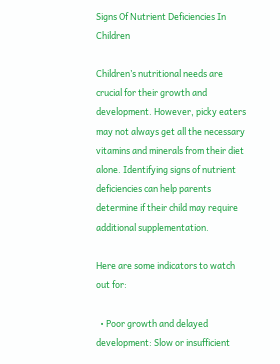Signs Of Nutrient Deficiencies In Children

Children’s nutritional needs are crucial for their growth and development. However, picky eaters may not always get all the necessary vitamins and minerals from their diet alone. Identifying signs of nutrient deficiencies can help parents determine if their child may require additional supplementation.

Here are some indicators to watch out for:

  • Poor growth and delayed development: Slow or insufficient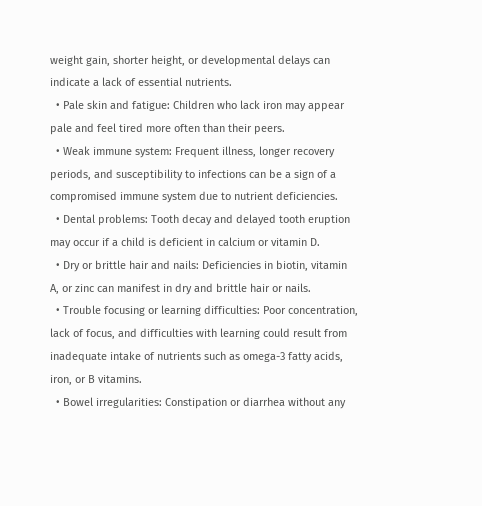weight gain, shorter height, or developmental delays can indicate a lack of essential nutrients.
  • Pale skin and fatigue: Children who lack iron may appear pale and feel tired more often than their peers.
  • Weak immune system: Frequent illness, longer recovery periods, and susceptibility to infections can be a sign of a compromised immune system due to nutrient deficiencies.
  • Dental problems: Tooth decay and delayed tooth eruption may occur if a child is deficient in calcium or vitamin D.
  • Dry or brittle hair and nails: Deficiencies in biotin, vitamin A, or zinc can manifest in dry and brittle hair or nails.
  • Trouble focusing or learning difficulties: Poor concentration, lack of focus, and difficulties with learning could result from inadequate intake of nutrients such as omega-3 fatty acids, iron, or B vitamins.
  • Bowel irregularities: Constipation or diarrhea without any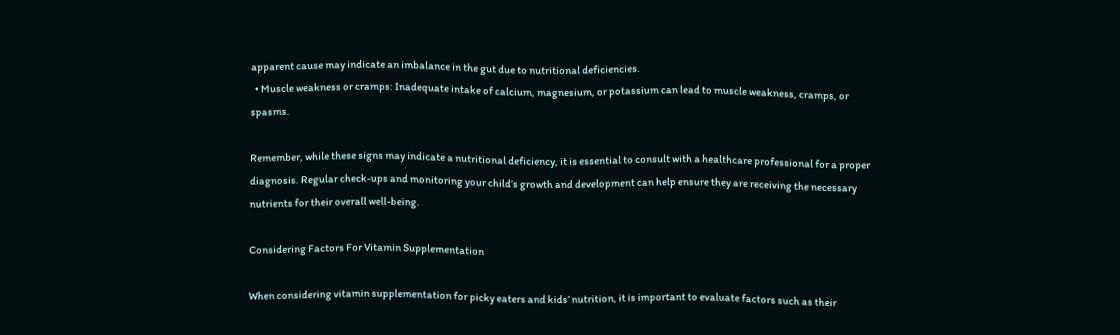apparent cause may indicate an imbalance in the gut due to nutritional deficiencies.
  • Muscle weakness or cramps: Inadequate intake of calcium, magnesium, or potassium can lead to muscle weakness, cramps, or spasms.

Remember, while these signs may indicate a nutritional deficiency, it is essential to consult with a healthcare professional for a proper diagnosis. Regular check-ups and monitoring your child’s growth and development can help ensure they are receiving the necessary nutrients for their overall well-being.

Considering Factors For Vitamin Supplementation

When considering vitamin supplementation for picky eaters and kids’ nutrition, it is important to evaluate factors such as their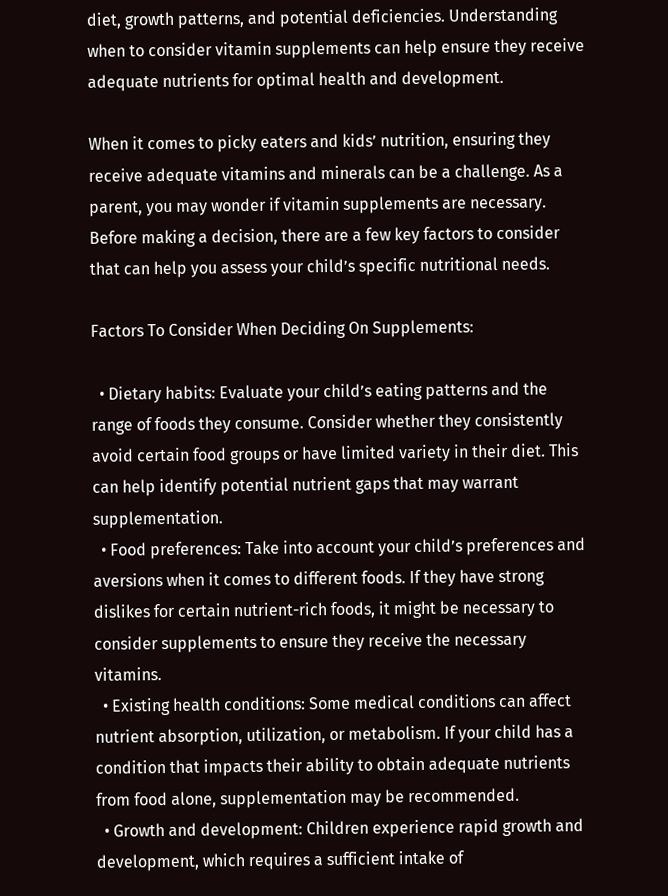diet, growth patterns, and potential deficiencies. Understanding when to consider vitamin supplements can help ensure they receive adequate nutrients for optimal health and development.

When it comes to picky eaters and kids’ nutrition, ensuring they receive adequate vitamins and minerals can be a challenge. As a parent, you may wonder if vitamin supplements are necessary. Before making a decision, there are a few key factors to consider that can help you assess your child’s specific nutritional needs.

Factors To Consider When Deciding On Supplements:

  • Dietary habits: Evaluate your child’s eating patterns and the range of foods they consume. Consider whether they consistently avoid certain food groups or have limited variety in their diet. This can help identify potential nutrient gaps that may warrant supplementation.
  • Food preferences: Take into account your child’s preferences and aversions when it comes to different foods. If they have strong dislikes for certain nutrient-rich foods, it might be necessary to consider supplements to ensure they receive the necessary vitamins.
  • Existing health conditions: Some medical conditions can affect nutrient absorption, utilization, or metabolism. If your child has a condition that impacts their ability to obtain adequate nutrients from food alone, supplementation may be recommended.
  • Growth and development: Children experience rapid growth and development, which requires a sufficient intake of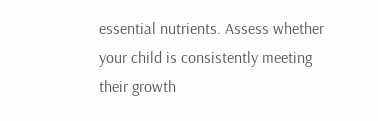essential nutrients. Assess whether your child is consistently meeting their growth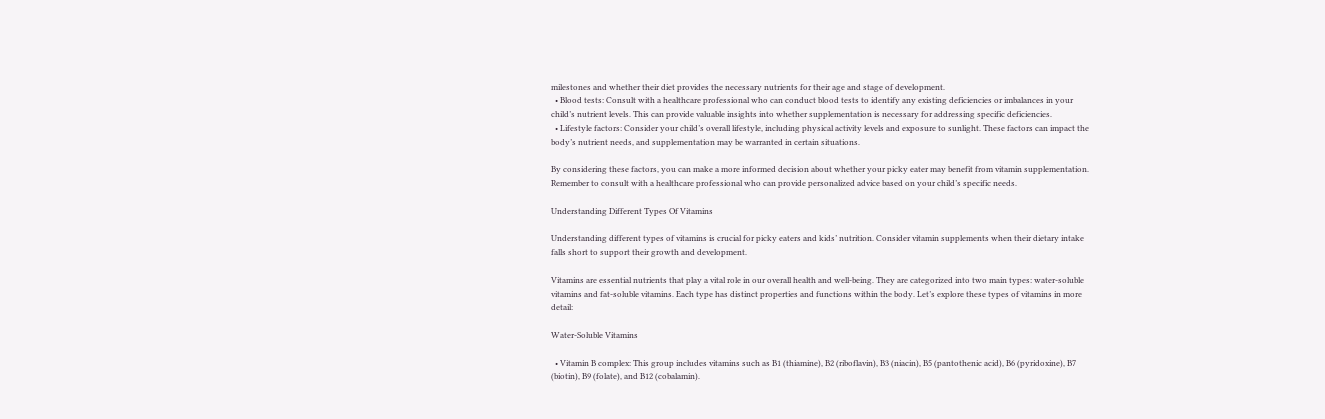milestones and whether their diet provides the necessary nutrients for their age and stage of development.
  • Blood tests: Consult with a healthcare professional who can conduct blood tests to identify any existing deficiencies or imbalances in your child’s nutrient levels. This can provide valuable insights into whether supplementation is necessary for addressing specific deficiencies.
  • Lifestyle factors: Consider your child’s overall lifestyle, including physical activity levels and exposure to sunlight. These factors can impact the body’s nutrient needs, and supplementation may be warranted in certain situations.

By considering these factors, you can make a more informed decision about whether your picky eater may benefit from vitamin supplementation. Remember to consult with a healthcare professional who can provide personalized advice based on your child’s specific needs.

Understanding Different Types Of Vitamins

Understanding different types of vitamins is crucial for picky eaters and kids’ nutrition. Consider vitamin supplements when their dietary intake falls short to support their growth and development.

Vitamins are essential nutrients that play a vital role in our overall health and well-being. They are categorized into two main types: water-soluble vitamins and fat-soluble vitamins. Each type has distinct properties and functions within the body. Let’s explore these types of vitamins in more detail:

Water-Soluble Vitamins

  • Vitamin B complex: This group includes vitamins such as B1 (thiamine), B2 (riboflavin), B3 (niacin), B5 (pantothenic acid), B6 (pyridoxine), B7 (biotin), B9 (folate), and B12 (cobalamin).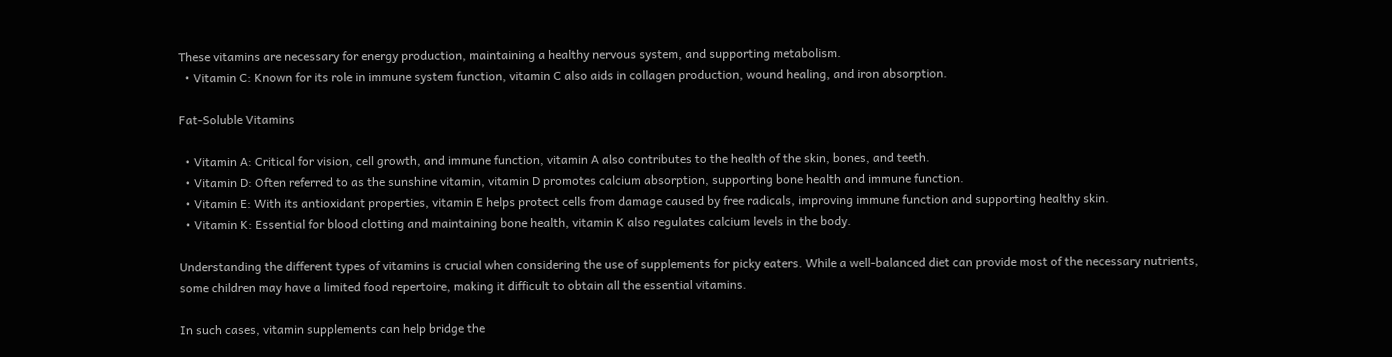These vitamins are necessary for energy production, maintaining a healthy nervous system, and supporting metabolism.
  • Vitamin C: Known for its role in immune system function, vitamin C also aids in collagen production, wound healing, and iron absorption.

Fat-Soluble Vitamins

  • Vitamin A: Critical for vision, cell growth, and immune function, vitamin A also contributes to the health of the skin, bones, and teeth.
  • Vitamin D: Often referred to as the sunshine vitamin, vitamin D promotes calcium absorption, supporting bone health and immune function.
  • Vitamin E: With its antioxidant properties, vitamin E helps protect cells from damage caused by free radicals, improving immune function and supporting healthy skin.
  • Vitamin K: Essential for blood clotting and maintaining bone health, vitamin K also regulates calcium levels in the body.

Understanding the different types of vitamins is crucial when considering the use of supplements for picky eaters. While a well-balanced diet can provide most of the necessary nutrients, some children may have a limited food repertoire, making it difficult to obtain all the essential vitamins.

In such cases, vitamin supplements can help bridge the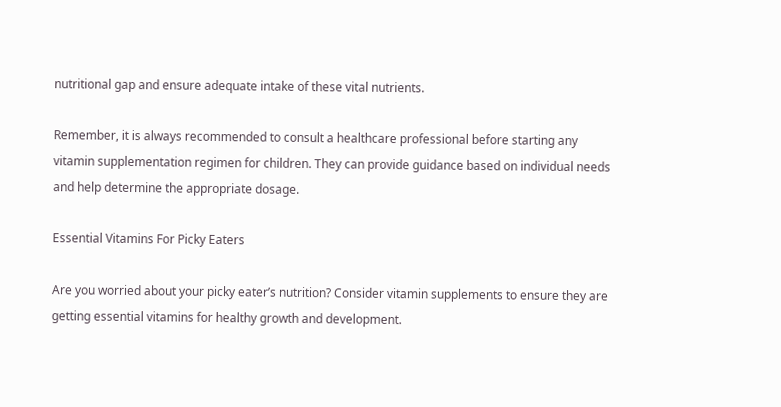nutritional gap and ensure adequate intake of these vital nutrients.

Remember, it is always recommended to consult a healthcare professional before starting any vitamin supplementation regimen for children. They can provide guidance based on individual needs and help determine the appropriate dosage.

Essential Vitamins For Picky Eaters

Are you worried about your picky eater’s nutrition? Consider vitamin supplements to ensure they are getting essential vitamins for healthy growth and development.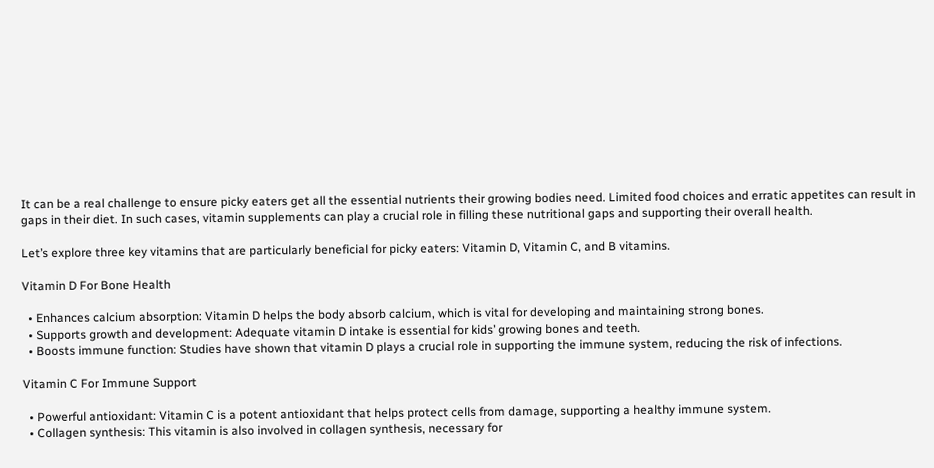It can be a real challenge to ensure picky eaters get all the essential nutrients their growing bodies need. Limited food choices and erratic appetites can result in gaps in their diet. In such cases, vitamin supplements can play a crucial role in filling these nutritional gaps and supporting their overall health.

Let’s explore three key vitamins that are particularly beneficial for picky eaters: Vitamin D, Vitamin C, and B vitamins.

Vitamin D For Bone Health

  • Enhances calcium absorption: Vitamin D helps the body absorb calcium, which is vital for developing and maintaining strong bones.
  • Supports growth and development: Adequate vitamin D intake is essential for kids’ growing bones and teeth.
  • Boosts immune function: Studies have shown that vitamin D plays a crucial role in supporting the immune system, reducing the risk of infections.

Vitamin C For Immune Support

  • Powerful antioxidant: Vitamin C is a potent antioxidant that helps protect cells from damage, supporting a healthy immune system.
  • Collagen synthesis: This vitamin is also involved in collagen synthesis, necessary for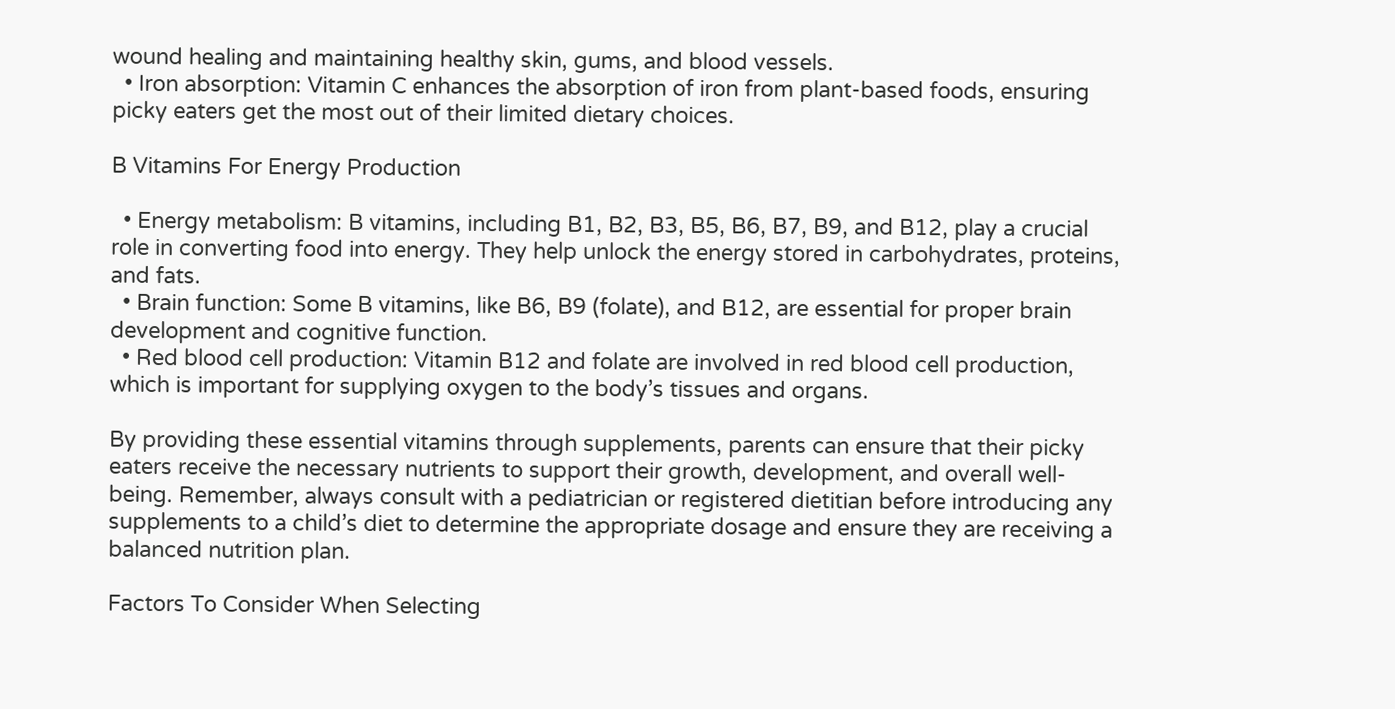wound healing and maintaining healthy skin, gums, and blood vessels.
  • Iron absorption: Vitamin C enhances the absorption of iron from plant-based foods, ensuring picky eaters get the most out of their limited dietary choices.

B Vitamins For Energy Production

  • Energy metabolism: B vitamins, including B1, B2, B3, B5, B6, B7, B9, and B12, play a crucial role in converting food into energy. They help unlock the energy stored in carbohydrates, proteins, and fats.
  • Brain function: Some B vitamins, like B6, B9 (folate), and B12, are essential for proper brain development and cognitive function.
  • Red blood cell production: Vitamin B12 and folate are involved in red blood cell production, which is important for supplying oxygen to the body’s tissues and organs.

By providing these essential vitamins through supplements, parents can ensure that their picky eaters receive the necessary nutrients to support their growth, development, and overall well-being. Remember, always consult with a pediatrician or registered dietitian before introducing any supplements to a child’s diet to determine the appropriate dosage and ensure they are receiving a balanced nutrition plan.

Factors To Consider When Selecting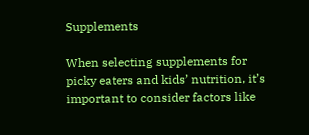Supplements

When selecting supplements for picky eaters and kids’ nutrition, it’s important to consider factors like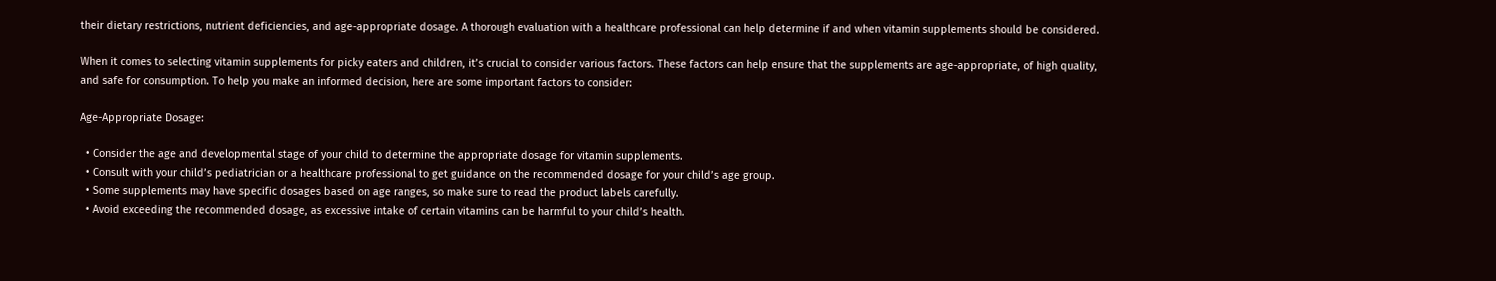their dietary restrictions, nutrient deficiencies, and age-appropriate dosage. A thorough evaluation with a healthcare professional can help determine if and when vitamin supplements should be considered.

When it comes to selecting vitamin supplements for picky eaters and children, it’s crucial to consider various factors. These factors can help ensure that the supplements are age-appropriate, of high quality, and safe for consumption. To help you make an informed decision, here are some important factors to consider:

Age-Appropriate Dosage:

  • Consider the age and developmental stage of your child to determine the appropriate dosage for vitamin supplements.
  • Consult with your child’s pediatrician or a healthcare professional to get guidance on the recommended dosage for your child’s age group.
  • Some supplements may have specific dosages based on age ranges, so make sure to read the product labels carefully.
  • Avoid exceeding the recommended dosage, as excessive intake of certain vitamins can be harmful to your child’s health.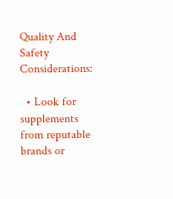Quality And Safety Considerations:

  • Look for supplements from reputable brands or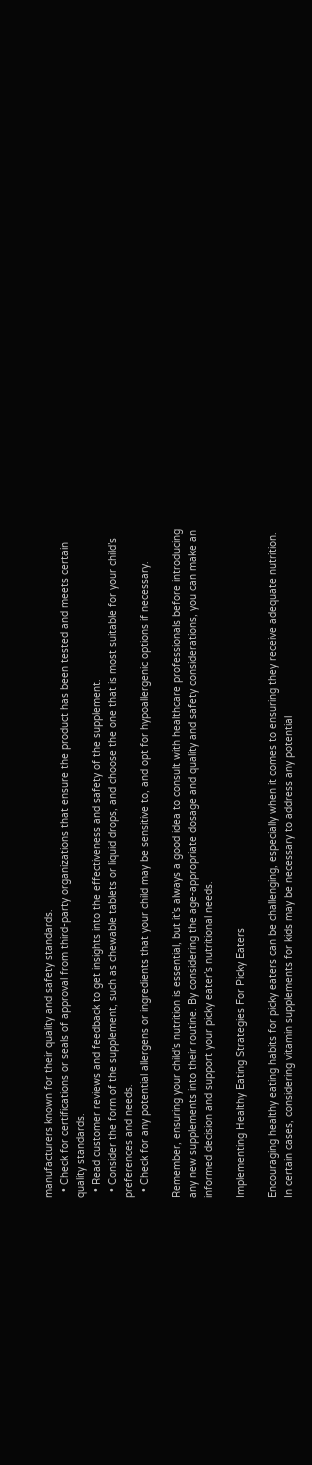manufacturers known for their quality and safety standards.
  • Check for certifications or seals of approval from third-party organizations that ensure the product has been tested and meets certain quality standards.
  • Read customer reviews and feedback to get insights into the effectiveness and safety of the supplement.
  • Consider the form of the supplement, such as chewable tablets or liquid drops, and choose the one that is most suitable for your child’s preferences and needs.
  • Check for any potential allergens or ingredients that your child may be sensitive to, and opt for hypoallergenic options if necessary.

Remember, ensuring your child’s nutrition is essential, but it’s always a good idea to consult with healthcare professionals before introducing any new supplements into their routine. By considering the age-appropriate dosage and quality and safety considerations, you can make an informed decision and support your picky eater’s nutritional needs.

Implementing Healthy Eating Strategies For Picky Eaters

Encouraging healthy eating habits for picky eaters can be challenging, especially when it comes to ensuring they receive adequate nutrition. In certain cases, considering vitamin supplements for kids may be necessary to address any potential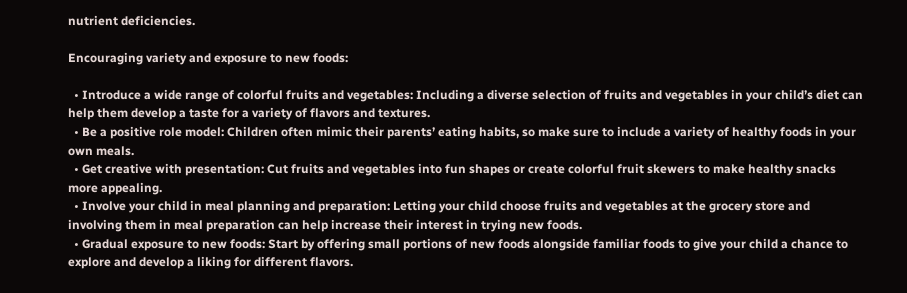nutrient deficiencies.

Encouraging variety and exposure to new foods:

  • Introduce a wide range of colorful fruits and vegetables: Including a diverse selection of fruits and vegetables in your child’s diet can help them develop a taste for a variety of flavors and textures.
  • Be a positive role model: Children often mimic their parents’ eating habits, so make sure to include a variety of healthy foods in your own meals.
  • Get creative with presentation: Cut fruits and vegetables into fun shapes or create colorful fruit skewers to make healthy snacks more appealing.
  • Involve your child in meal planning and preparation: Letting your child choose fruits and vegetables at the grocery store and involving them in meal preparation can help increase their interest in trying new foods.
  • Gradual exposure to new foods: Start by offering small portions of new foods alongside familiar foods to give your child a chance to explore and develop a liking for different flavors.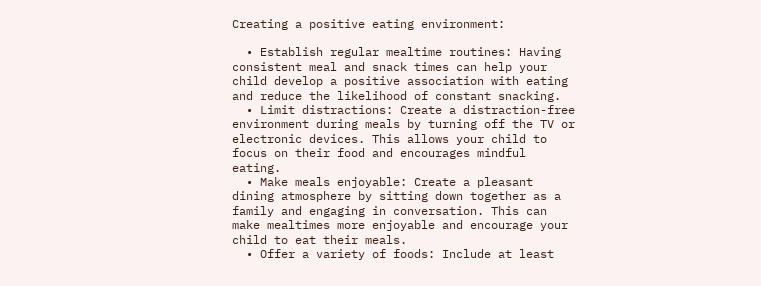Creating a positive eating environment:

  • Establish regular mealtime routines: Having consistent meal and snack times can help your child develop a positive association with eating and reduce the likelihood of constant snacking.
  • Limit distractions: Create a distraction-free environment during meals by turning off the TV or electronic devices. This allows your child to focus on their food and encourages mindful eating.
  • Make meals enjoyable: Create a pleasant dining atmosphere by sitting down together as a family and engaging in conversation. This can make mealtimes more enjoyable and encourage your child to eat their meals.
  • Offer a variety of foods: Include at least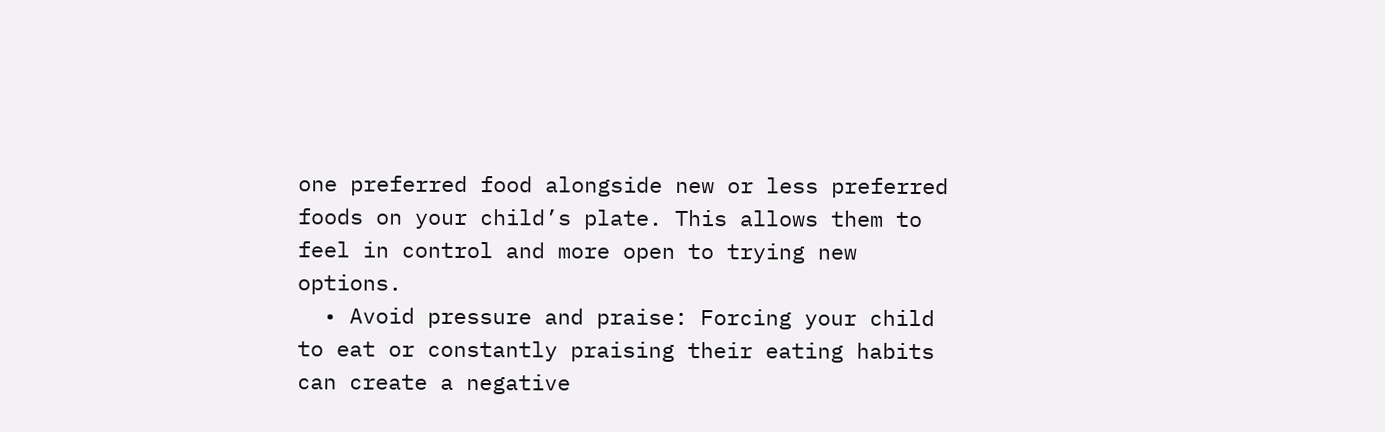one preferred food alongside new or less preferred foods on your child’s plate. This allows them to feel in control and more open to trying new options.
  • Avoid pressure and praise: Forcing your child to eat or constantly praising their eating habits can create a negative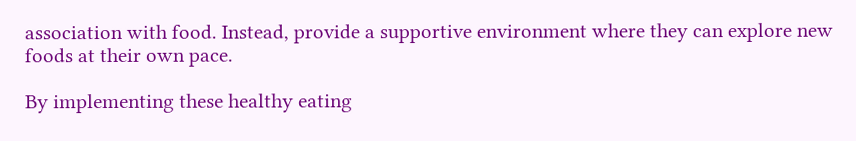association with food. Instead, provide a supportive environment where they can explore new foods at their own pace.

By implementing these healthy eating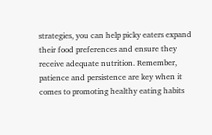strategies, you can help picky eaters expand their food preferences and ensure they receive adequate nutrition. Remember, patience and persistence are key when it comes to promoting healthy eating habits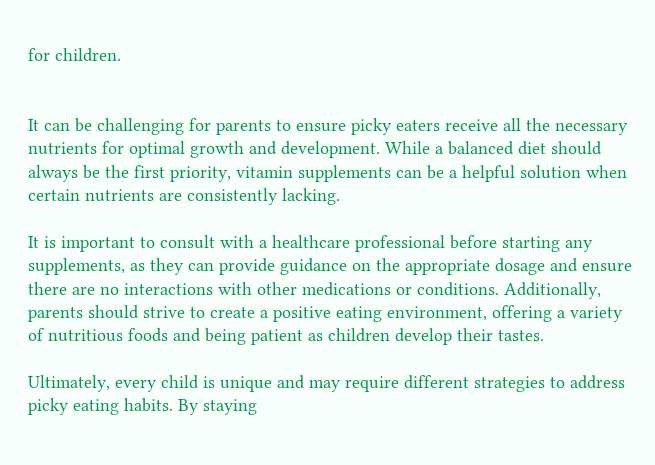for children.


It can be challenging for parents to ensure picky eaters receive all the necessary nutrients for optimal growth and development. While a balanced diet should always be the first priority, vitamin supplements can be a helpful solution when certain nutrients are consistently lacking.

It is important to consult with a healthcare professional before starting any supplements, as they can provide guidance on the appropriate dosage and ensure there are no interactions with other medications or conditions. Additionally, parents should strive to create a positive eating environment, offering a variety of nutritious foods and being patient as children develop their tastes.

Ultimately, every child is unique and may require different strategies to address picky eating habits. By staying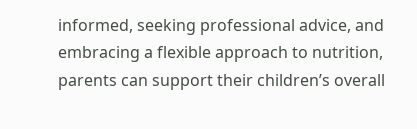informed, seeking professional advice, and embracing a flexible approach to nutrition, parents can support their children’s overall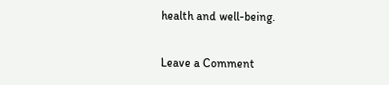health and well-being.

Leave a Comment